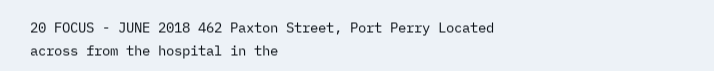20 FOCUS - JUNE 2018 462 Paxton Street, Port Perry Located across from the hospital in the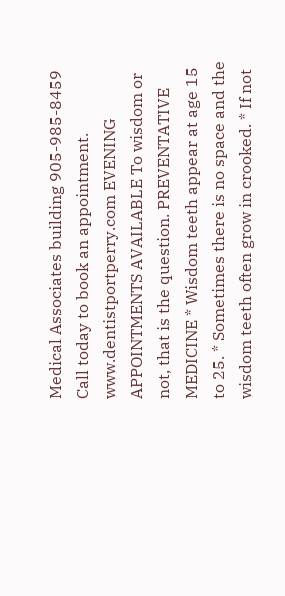Medical Associates building 905-985-8459 Call today to book an appointment. www.dentistportperry.com EVENING APPOINTMENTS AVAILABLE To wisdom or not, that is the question. PREVENTATIVE MEDICINE * Wisdom teeth appear at age 15 to 25. * Sometimes there is no space and the wisdom teeth often grow in crooked. * If not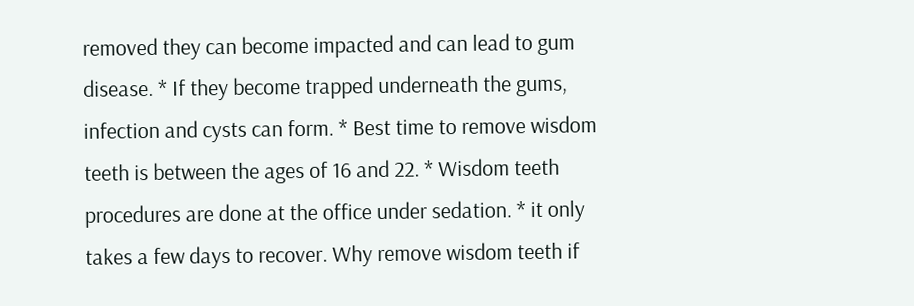removed they can become impacted and can lead to gum disease. * If they become trapped underneath the gums, infection and cysts can form. * Best time to remove wisdom teeth is between the ages of 16 and 22. * Wisdom teeth procedures are done at the office under sedation. * it only takes a few days to recover. Why remove wisdom teeth if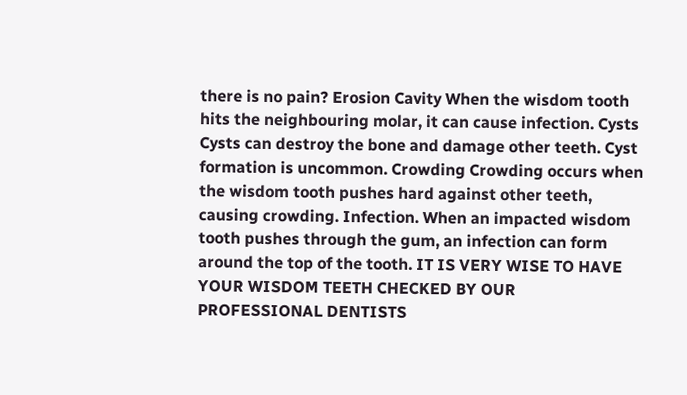there is no pain? Erosion Cavity When the wisdom tooth hits the neighbouring molar, it can cause infection. Cysts Cysts can destroy the bone and damage other teeth. Cyst formation is uncommon. Crowding Crowding occurs when the wisdom tooth pushes hard against other teeth, causing crowding. Infection. When an impacted wisdom tooth pushes through the gum, an infection can form around the top of the tooth. IT IS VERY WISE TO HAVE YOUR WISDOM TEETH CHECKED BY OUR PROFESSIONAL DENTISTS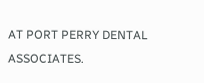AT PORT PERRY DENTAL ASSOCIATES.